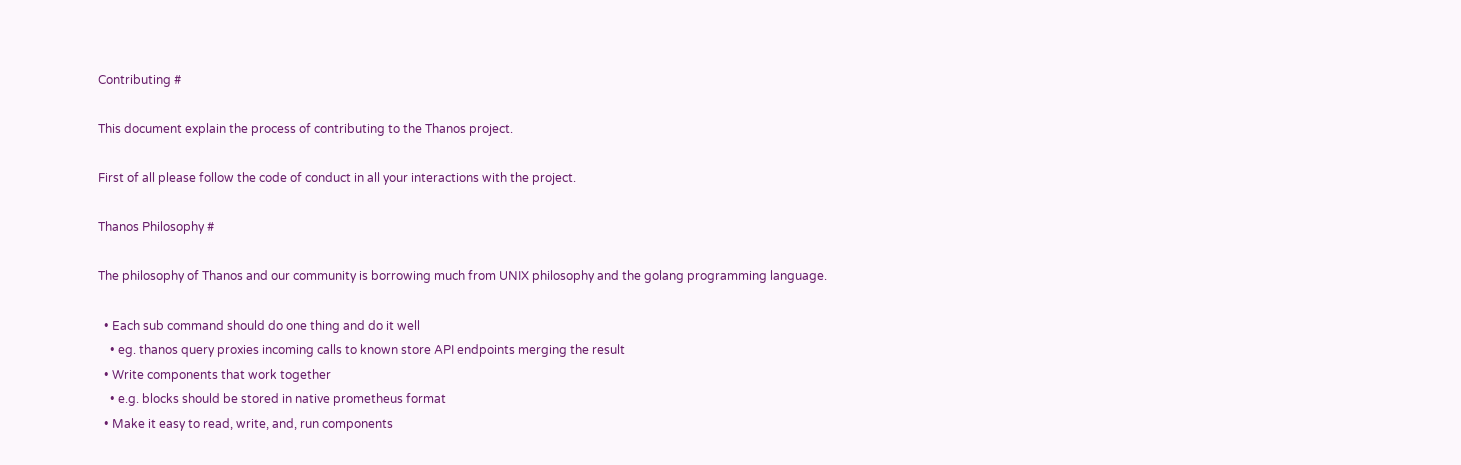Contributing #

This document explain the process of contributing to the Thanos project.

First of all please follow the code of conduct in all your interactions with the project.

Thanos Philosophy #

The philosophy of Thanos and our community is borrowing much from UNIX philosophy and the golang programming language.

  • Each sub command should do one thing and do it well
    • eg. thanos query proxies incoming calls to known store API endpoints merging the result
  • Write components that work together
    • e.g. blocks should be stored in native prometheus format
  • Make it easy to read, write, and, run components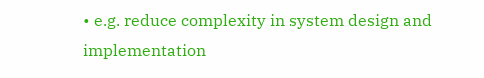• e.g. reduce complexity in system design and implementation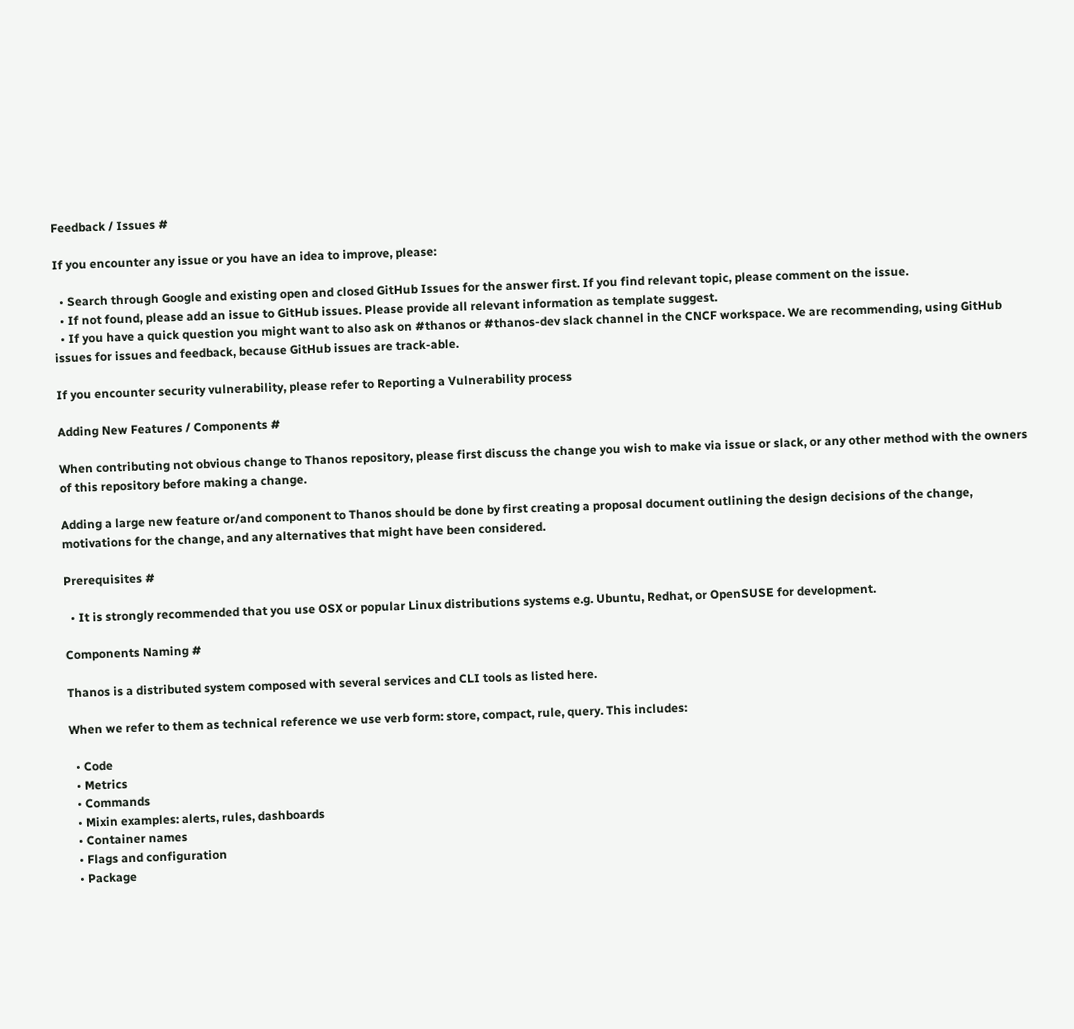Feedback / Issues #

If you encounter any issue or you have an idea to improve, please:

  • Search through Google and existing open and closed GitHub Issues for the answer first. If you find relevant topic, please comment on the issue.
  • If not found, please add an issue to GitHub issues. Please provide all relevant information as template suggest.
  • If you have a quick question you might want to also ask on #thanos or #thanos-dev slack channel in the CNCF workspace. We are recommending, using GitHub issues for issues and feedback, because GitHub issues are track-able.

If you encounter security vulnerability, please refer to Reporting a Vulnerability process

Adding New Features / Components #

When contributing not obvious change to Thanos repository, please first discuss the change you wish to make via issue or slack, or any other method with the owners of this repository before making a change.

Adding a large new feature or/and component to Thanos should be done by first creating a proposal document outlining the design decisions of the change, motivations for the change, and any alternatives that might have been considered.

Prerequisites #

  • It is strongly recommended that you use OSX or popular Linux distributions systems e.g. Ubuntu, Redhat, or OpenSUSE for development.

Components Naming #

Thanos is a distributed system composed with several services and CLI tools as listed here.

When we refer to them as technical reference we use verb form: store, compact, rule, query. This includes:

  • Code
  • Metrics
  • Commands
  • Mixin examples: alerts, rules, dashboards
  • Container names
  • Flags and configuration
  • Package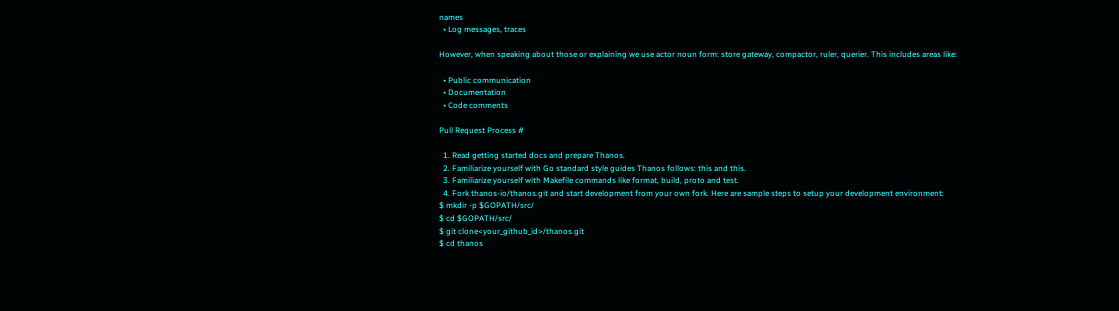names
  • Log messages, traces

However, when speaking about those or explaining we use actor noun form: store gateway, compactor, ruler, querier. This includes areas like:

  • Public communication
  • Documentation
  • Code comments

Pull Request Process #

  1. Read getting started docs and prepare Thanos.
  2. Familiarize yourself with Go standard style guides Thanos follows: this and this.
  3. Familiarize yourself with Makefile commands like format, build, proto and test.
  4. Fork thanos-io/thanos.git and start development from your own fork. Here are sample steps to setup your development environment:
$ mkdir -p $GOPATH/src/
$ cd $GOPATH/src/
$ git clone<your_github_id>/thanos.git
$ cd thanos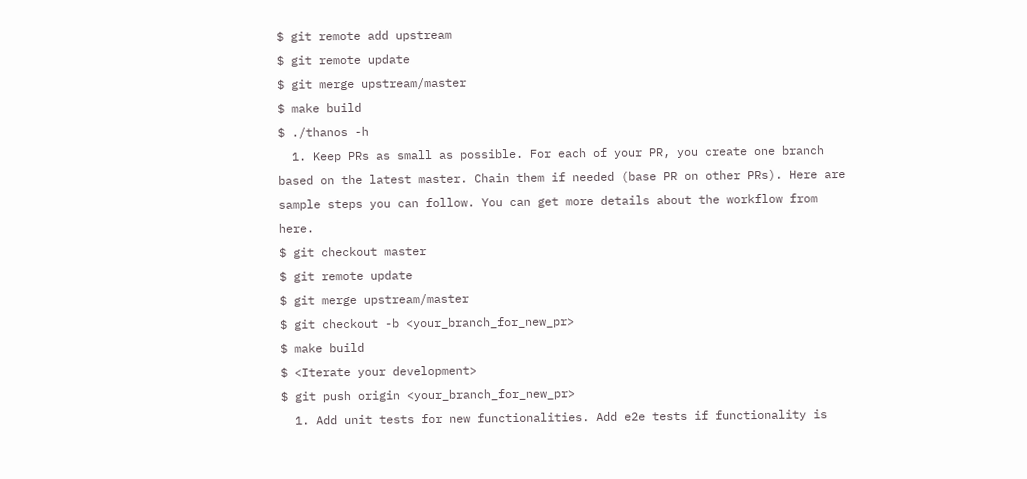$ git remote add upstream
$ git remote update
$ git merge upstream/master
$ make build
$ ./thanos -h
  1. Keep PRs as small as possible. For each of your PR, you create one branch based on the latest master. Chain them if needed (base PR on other PRs). Here are sample steps you can follow. You can get more details about the workflow from here.
$ git checkout master
$ git remote update
$ git merge upstream/master
$ git checkout -b <your_branch_for_new_pr>
$ make build
$ <Iterate your development>
$ git push origin <your_branch_for_new_pr>
  1. Add unit tests for new functionalities. Add e2e tests if functionality is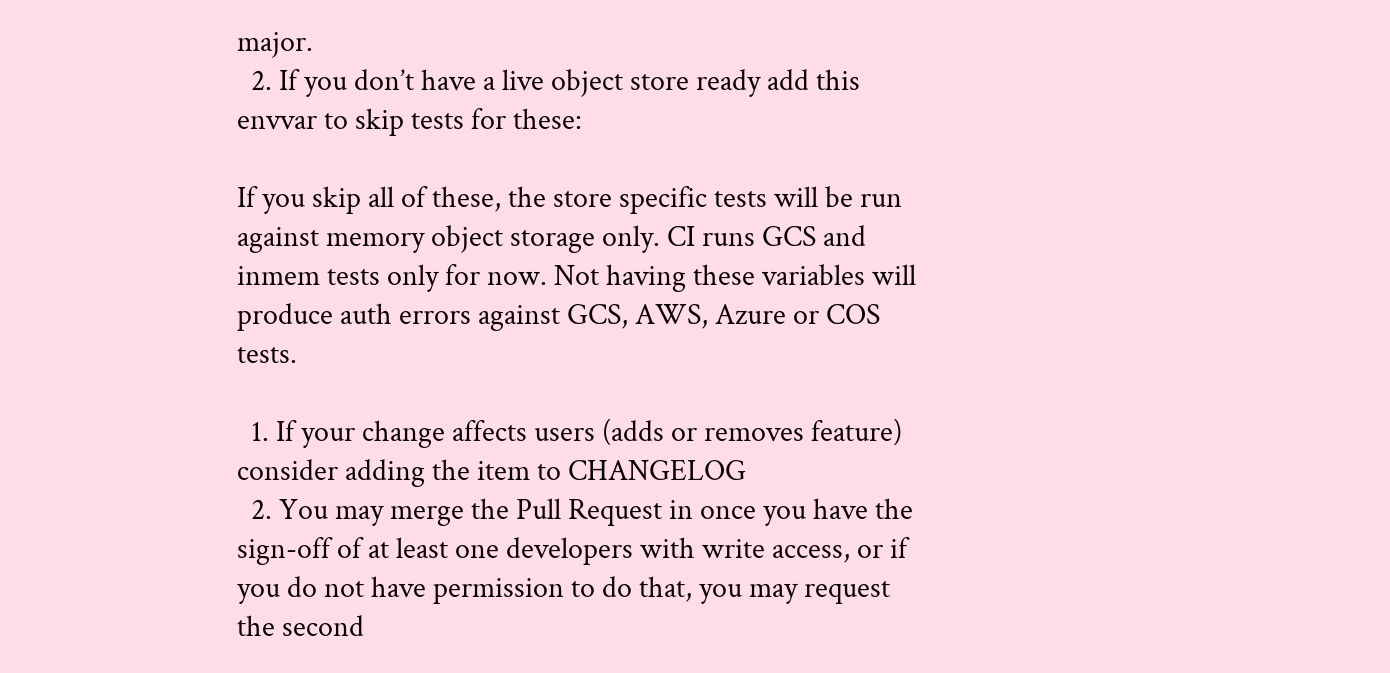major.
  2. If you don’t have a live object store ready add this envvar to skip tests for these:

If you skip all of these, the store specific tests will be run against memory object storage only. CI runs GCS and inmem tests only for now. Not having these variables will produce auth errors against GCS, AWS, Azure or COS tests.

  1. If your change affects users (adds or removes feature) consider adding the item to CHANGELOG
  2. You may merge the Pull Request in once you have the sign-off of at least one developers with write access, or if you do not have permission to do that, you may request the second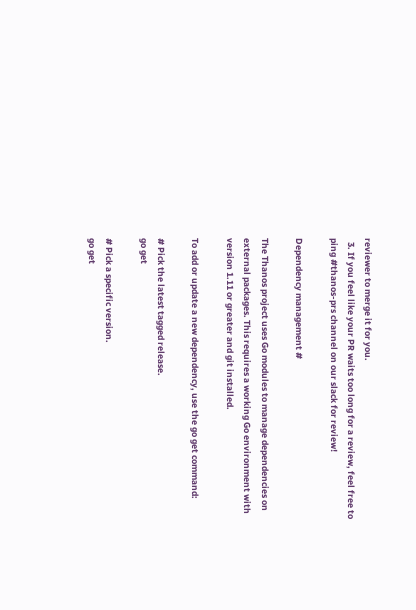reviewer to merge it for you.
  3. If you feel like your PR waits too long for a review, feel free to ping #thanos-prs channel on our slack for review!

Dependency management #

The Thanos project uses Go modules to manage dependencies on external packages. This requires a working Go environment with version 1.11 or greater and git installed.

To add or update a new dependency, use the go get command:

# Pick the latest tagged release.
go get

# Pick a specific version.
go get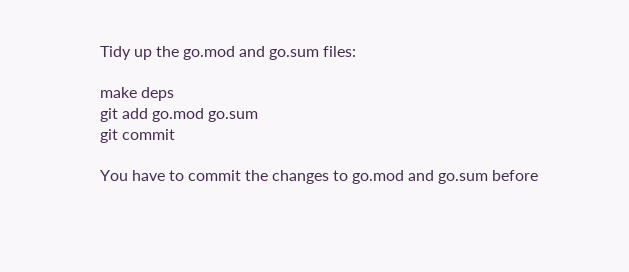Tidy up the go.mod and go.sum files:

make deps
git add go.mod go.sum
git commit

You have to commit the changes to go.mod and go.sum before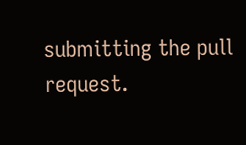submitting the pull request.